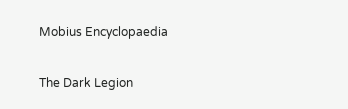Mobius Encyclopaedia

The Dark Legion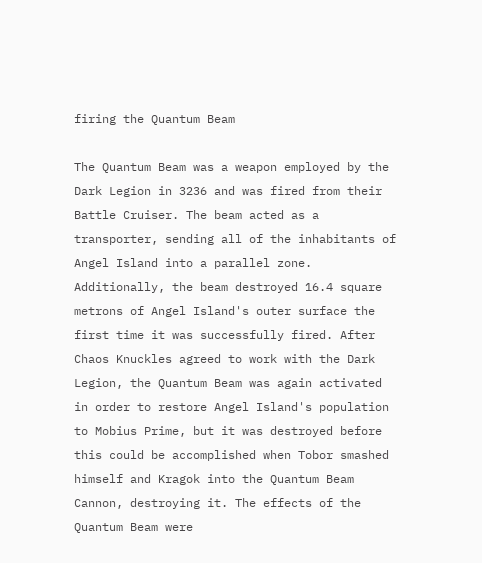firing the Quantum Beam

The Quantum Beam was a weapon employed by the Dark Legion in 3236 and was fired from their Battle Cruiser. The beam acted as a transporter, sending all of the inhabitants of Angel Island into a parallel zone. Additionally, the beam destroyed 16.4 square metrons of Angel Island's outer surface the first time it was successfully fired. After Chaos Knuckles agreed to work with the Dark Legion, the Quantum Beam was again activated in order to restore Angel Island's population to Mobius Prime, but it was destroyed before this could be accomplished when Tobor smashed himself and Kragok into the Quantum Beam Cannon, destroying it. The effects of the Quantum Beam were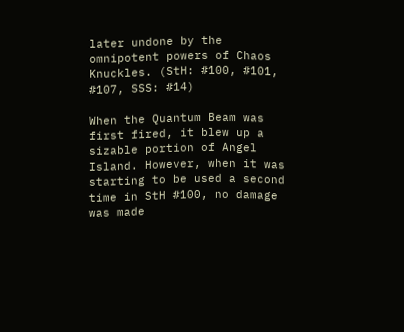later undone by the omnipotent powers of Chaos Knuckles. (StH: #100, #101, #107, SSS: #14)

When the Quantum Beam was first fired, it blew up a sizable portion of Angel Island. However, when it was starting to be used a second time in StH #100, no damage was made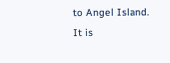to Angel Island. It is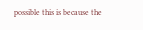possible this is because the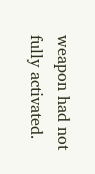weapon had not fully activated.